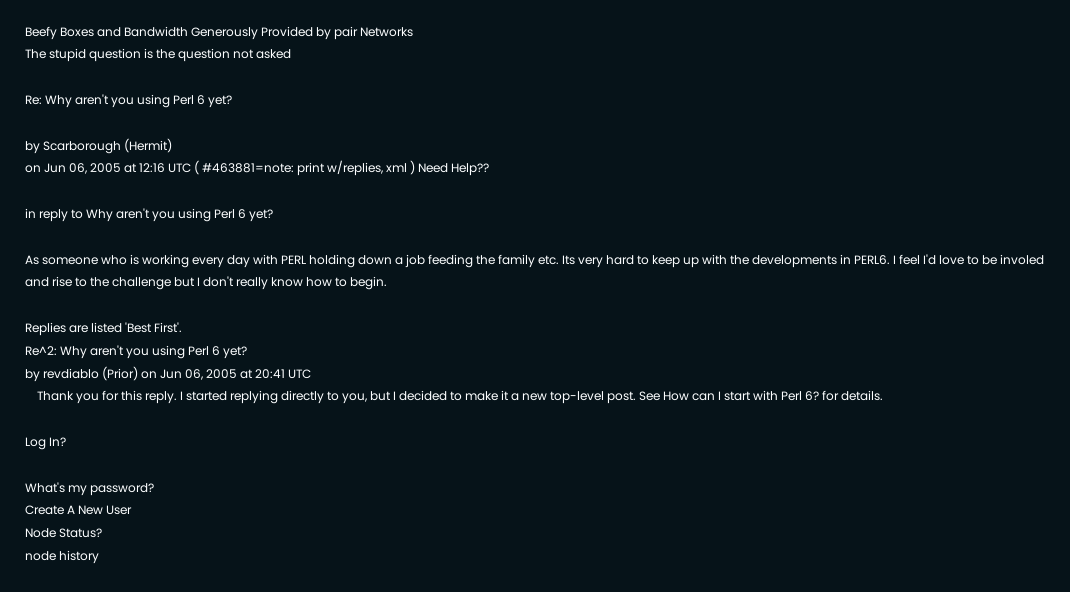Beefy Boxes and Bandwidth Generously Provided by pair Networks
The stupid question is the question not asked

Re: Why aren't you using Perl 6 yet?

by Scarborough (Hermit)
on Jun 06, 2005 at 12:16 UTC ( #463881=note: print w/replies, xml ) Need Help??

in reply to Why aren't you using Perl 6 yet?

As someone who is working every day with PERL holding down a job feeding the family etc. Its very hard to keep up with the developments in PERL6. I feel I'd love to be involed and rise to the challenge but I don't really know how to begin.

Replies are listed 'Best First'.
Re^2: Why aren't you using Perl 6 yet?
by revdiablo (Prior) on Jun 06, 2005 at 20:41 UTC
    Thank you for this reply. I started replying directly to you, but I decided to make it a new top-level post. See How can I start with Perl 6? for details.

Log In?

What's my password?
Create A New User
Node Status?
node history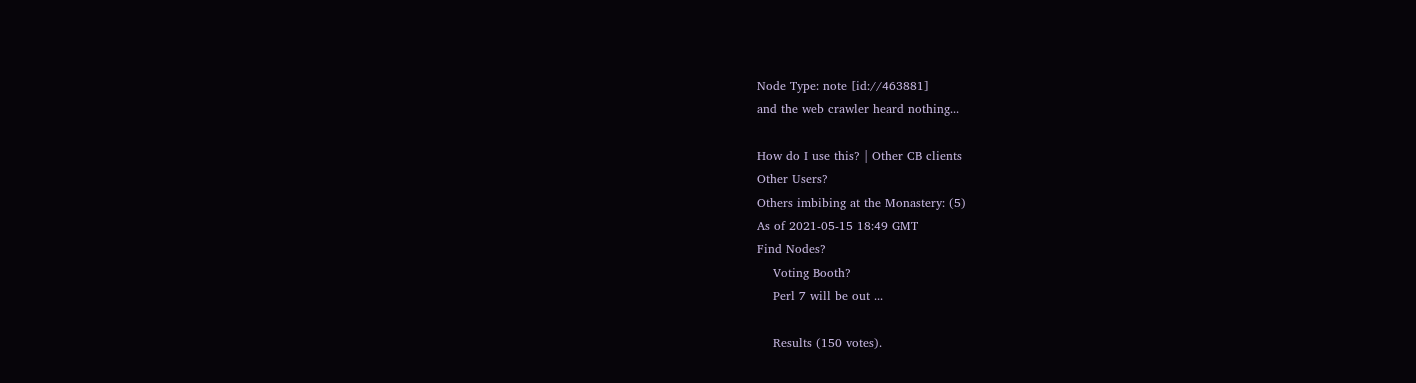Node Type: note [id://463881]
and the web crawler heard nothing...

How do I use this? | Other CB clients
Other Users?
Others imbibing at the Monastery: (5)
As of 2021-05-15 18:49 GMT
Find Nodes?
    Voting Booth?
    Perl 7 will be out ...

    Results (150 votes).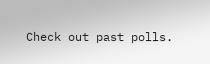Check out past polls.